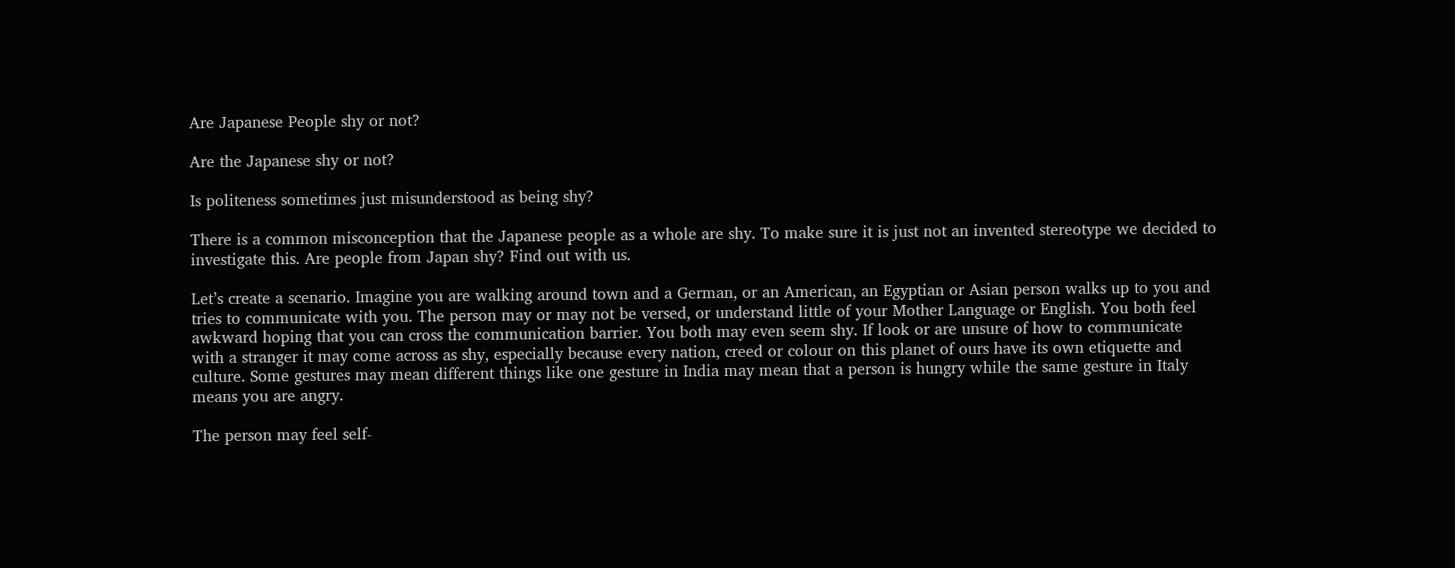Are Japanese People shy or not?

Are the Japanese shy or not?

Is politeness sometimes just misunderstood as being shy?

There is a common misconception that the Japanese people as a whole are shy. To make sure it is just not an invented stereotype we decided to investigate this. Are people from Japan shy? Find out with us.

Let’s create a scenario. Imagine you are walking around town and a German, or an American, an Egyptian or Asian person walks up to you and tries to communicate with you. The person may or may not be versed, or understand little of your Mother Language or English. You both feel awkward hoping that you can cross the communication barrier. You both may even seem shy. If look or are unsure of how to communicate with a stranger it may come across as shy, especially because every nation, creed or colour on this planet of ours have its own etiquette and culture. Some gestures may mean different things like one gesture in India may mean that a person is hungry while the same gesture in Italy means you are angry.

The person may feel self-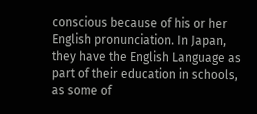conscious because of his or her English pronunciation. In Japan, they have the English Language as part of their education in schools, as some of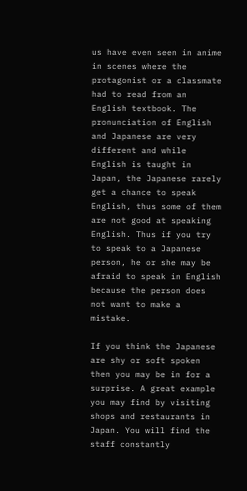us have even seen in anime in scenes where the protagonist or a classmate had to read from an English textbook. The pronunciation of English and Japanese are very different and while English is taught in Japan, the Japanese rarely get a chance to speak English, thus some of them are not good at speaking English. Thus if you try to speak to a Japanese person, he or she may be afraid to speak in English because the person does not want to make a mistake.

If you think the Japanese are shy or soft spoken then you may be in for a surprise. A great example you may find by visiting shops and restaurants in Japan. You will find the staff constantly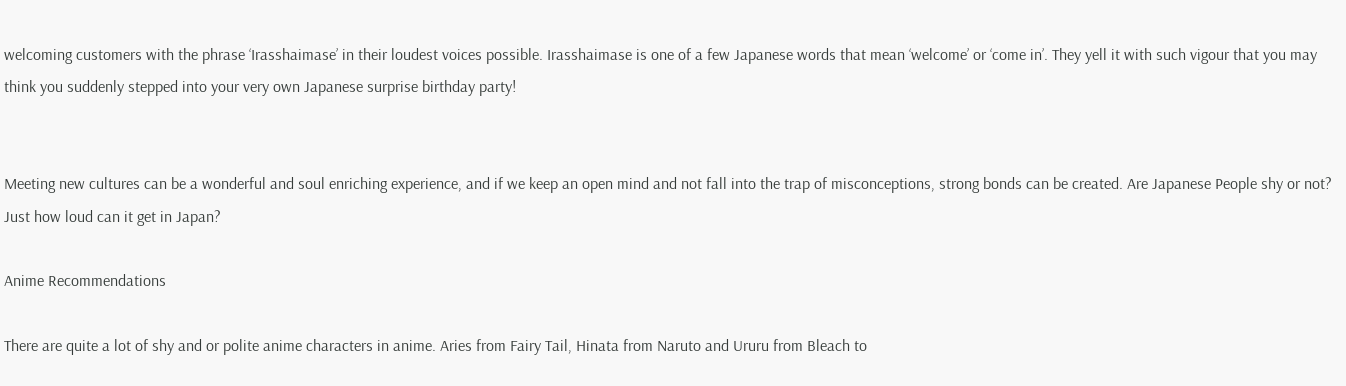welcoming customers with the phrase ‘Irasshaimase’ in their loudest voices possible. Irasshaimase is one of a few Japanese words that mean ‘welcome’ or ‘come in’. They yell it with such vigour that you may think you suddenly stepped into your very own Japanese surprise birthday party!


Meeting new cultures can be a wonderful and soul enriching experience, and if we keep an open mind and not fall into the trap of misconceptions, strong bonds can be created. Are Japanese People shy or not? Just how loud can it get in Japan?

Anime Recommendations

There are quite a lot of shy and or polite anime characters in anime. Aries from Fairy Tail, Hinata from Naruto and Ururu from Bleach to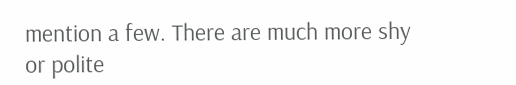mention a few. There are much more shy or polite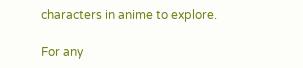characters in anime to explore.

For any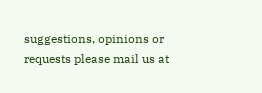suggestions, opinions or requests please mail us at